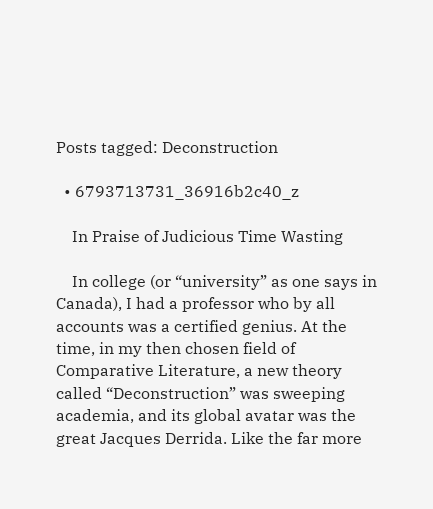Posts tagged: Deconstruction

  • 6793713731_36916b2c40_z

    In Praise of Judicious Time Wasting

    In college (or “university” as one says in Canada), I had a professor who by all accounts was a certified genius. At the time, in my then chosen field of Comparative Literature, a new theory called “Deconstruction” was sweeping academia, and its global avatar was the great Jacques Derrida. Like the far more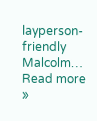layperson-friendly Malcolm… Read more »